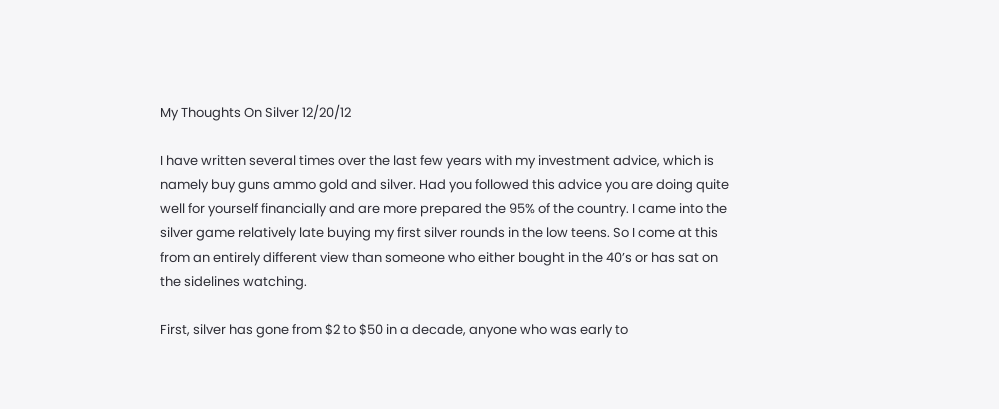My Thoughts On Silver 12/20/12

I have written several times over the last few years with my investment advice, which is namely buy guns ammo gold and silver. Had you followed this advice you are doing quite well for yourself financially and are more prepared the 95% of the country. I came into the silver game relatively late buying my first silver rounds in the low teens. So I come at this from an entirely different view than someone who either bought in the 40’s or has sat on the sidelines watching.

First, silver has gone from $2 to $50 in a decade, anyone who was early to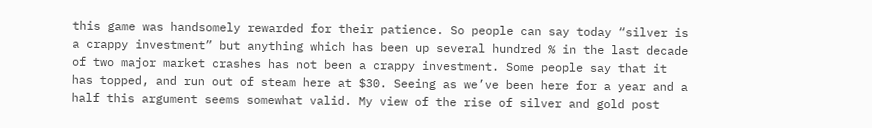this game was handsomely rewarded for their patience. So people can say today “silver is a crappy investment” but anything which has been up several hundred % in the last decade of two major market crashes has not been a crappy investment. Some people say that it has topped, and run out of steam here at $30. Seeing as we’ve been here for a year and a half this argument seems somewhat valid. My view of the rise of silver and gold post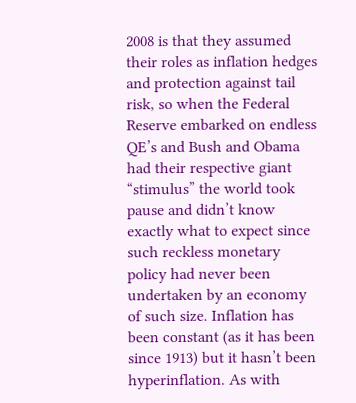2008 is that they assumed their roles as inflation hedges and protection against tail risk, so when the Federal Reserve embarked on endless QE’s and Bush and Obama had their respective giant “stimulus” the world took pause and didn’t know exactly what to expect since such reckless monetary policy had never been undertaken by an economy of such size. Inflation has been constant (as it has been since 1913) but it hasn’t been hyperinflation. As with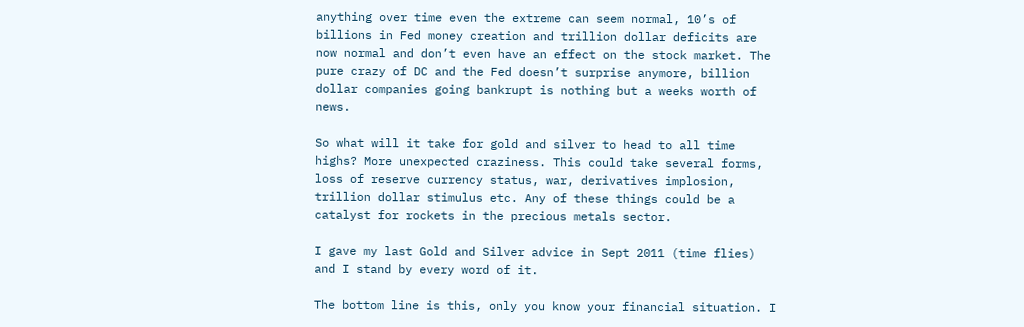anything over time even the extreme can seem normal, 10’s of billions in Fed money creation and trillion dollar deficits are now normal and don’t even have an effect on the stock market. The pure crazy of DC and the Fed doesn’t surprise anymore, billion dollar companies going bankrupt is nothing but a weeks worth of news.

So what will it take for gold and silver to head to all time highs? More unexpected craziness. This could take several forms, loss of reserve currency status, war, derivatives implosion, trillion dollar stimulus etc. Any of these things could be a catalyst for rockets in the precious metals sector.

I gave my last Gold and Silver advice in Sept 2011 (time flies) and I stand by every word of it.

The bottom line is this, only you know your financial situation. I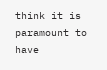think it is paramount to have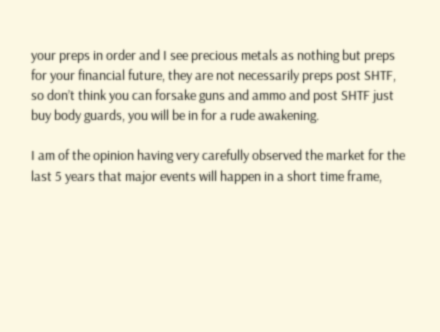your preps in order and I see precious metals as nothing but preps for your financial future, they are not necessarily preps post SHTF, so don’t think you can forsake guns and ammo and post SHTF just buy body guards, you will be in for a rude awakening.

I am of the opinion having very carefully observed the market for the last 5 years that major events will happen in a short time frame,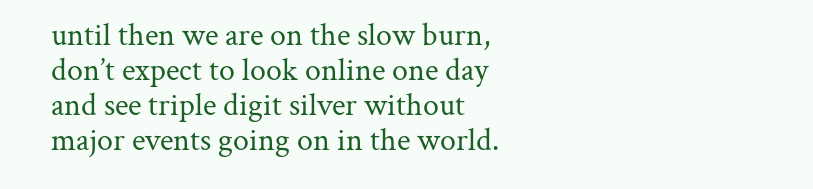until then we are on the slow burn, don’t expect to look online one day and see triple digit silver without major events going on in the world.